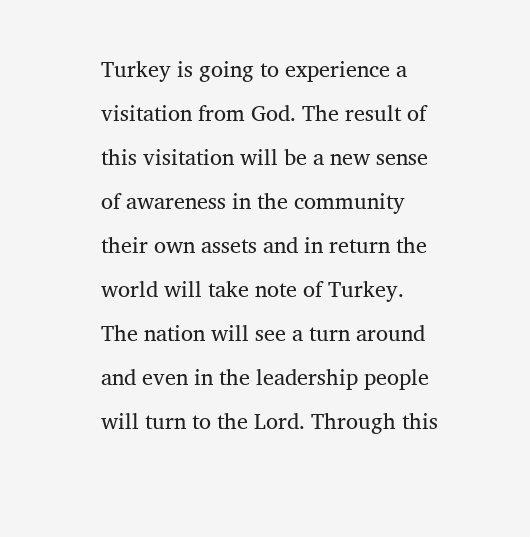Turkey is going to experience a visitation from God. The result of this visitation will be a new sense of awareness in the community their own assets and in return the world will take note of Turkey. The nation will see a turn around and even in the leadership people will turn to the Lord. Through this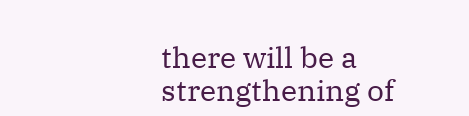there will be a strengthening of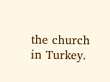the church in Turkey.